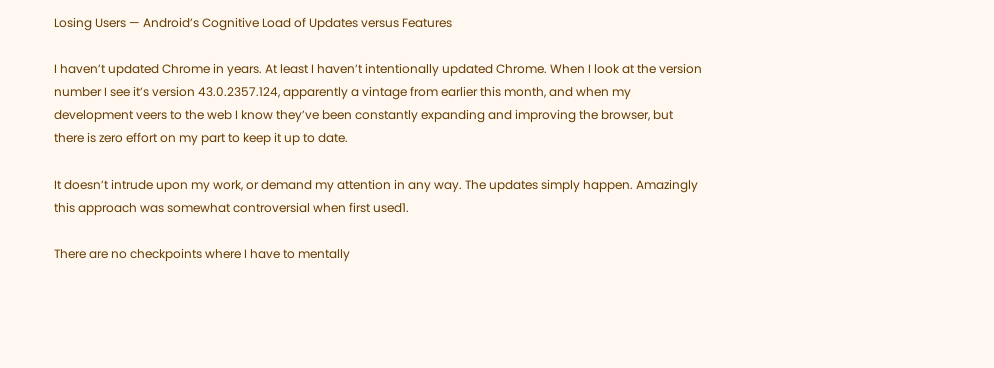Losing Users — Android’s Cognitive Load of Updates versus Features

I haven’t updated Chrome in years. At least I haven’t intentionally updated Chrome. When I look at the version number I see it’s version 43.0.2357.124, apparently a vintage from earlier this month, and when my development veers to the web I know they’ve been constantly expanding and improving the browser, but there is zero effort on my part to keep it up to date.

It doesn’t intrude upon my work, or demand my attention in any way. The updates simply happen. Amazingly this approach was somewhat controversial when first used1.

There are no checkpoints where I have to mentally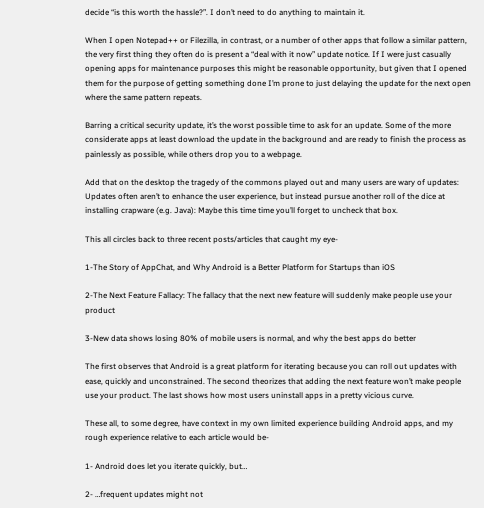decide “is this worth the hassle?”. I don’t need to do anything to maintain it.

When I open Notepad++ or Filezilla, in contrast, or a number of other apps that follow a similar pattern, the very first thing they often do is present a “deal with it now” update notice. If I were just casually opening apps for maintenance purposes this might be reasonable opportunity, but given that I opened them for the purpose of getting something done I’m prone to just delaying the update for the next open where the same pattern repeats.

Barring a critical security update, it’s the worst possible time to ask for an update. Some of the more considerate apps at least download the update in the background and are ready to finish the process as painlessly as possible, while others drop you to a webpage.

Add that on the desktop the tragedy of the commons played out and many users are wary of updates: Updates often aren’t to enhance the user experience, but instead pursue another roll of the dice at installing crapware (e.g. Java): Maybe this time time you’ll forget to uncheck that box.

This all circles back to three recent posts/articles that caught my eye-

1-The Story of AppChat, and Why Android is a Better Platform for Startups than iOS

2-The Next Feature Fallacy: The fallacy that the next new feature will suddenly make people use your product

3-New data shows losing 80% of mobile users is normal, and why the best apps do better

The first observes that Android is a great platform for iterating because you can roll out updates with ease, quickly and unconstrained. The second theorizes that adding the next feature won’t make people use your product. The last shows how most users uninstall apps in a pretty vicious curve.

These all, to some degree, have context in my own limited experience building Android apps, and my rough experience relative to each article would be-

1- Android does let you iterate quickly, but…

2- …frequent updates might not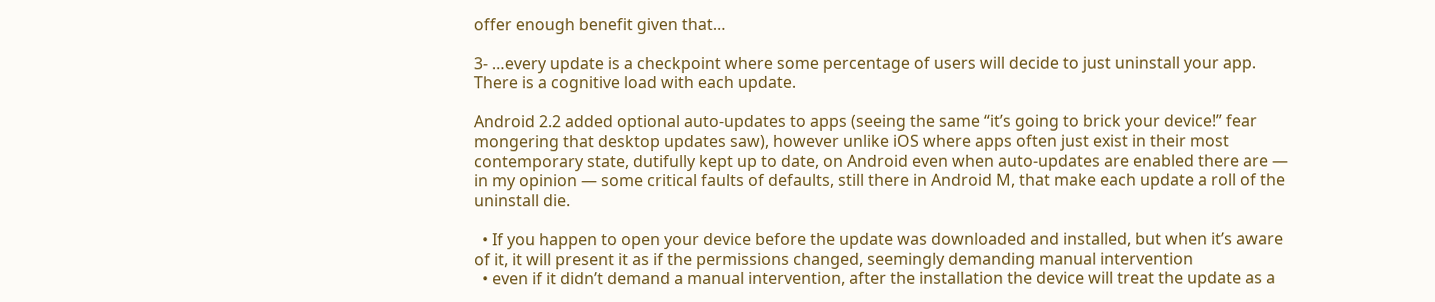offer enough benefit given that…

3- …every update is a checkpoint where some percentage of users will decide to just uninstall your app. There is a cognitive load with each update.

Android 2.2 added optional auto-updates to apps (seeing the same “it’s going to brick your device!” fear mongering that desktop updates saw), however unlike iOS where apps often just exist in their most contemporary state, dutifully kept up to date, on Android even when auto-updates are enabled there are — in my opinion — some critical faults of defaults, still there in Android M, that make each update a roll of the uninstall die.

  • If you happen to open your device before the update was downloaded and installed, but when it’s aware of it, it will present it as if the permissions changed, seemingly demanding manual intervention
  • even if it didn’t demand a manual intervention, after the installation the device will treat the update as a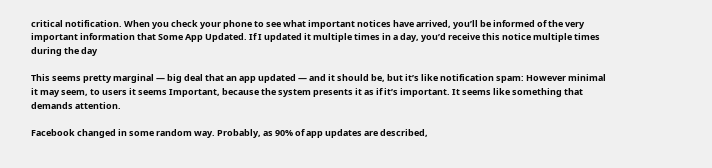critical notification. When you check your phone to see what important notices have arrived, you’ll be informed of the very important information that Some App Updated. If I updated it multiple times in a day, you’d receive this notice multiple times during the day

This seems pretty marginal — big deal that an app updated — and it should be, but it’s like notification spam: However minimal it may seem, to users it seems Important, because the system presents it as if it’s important. It seems like something that demands attention.

Facebook changed in some random way. Probably, as 90% of app updates are described,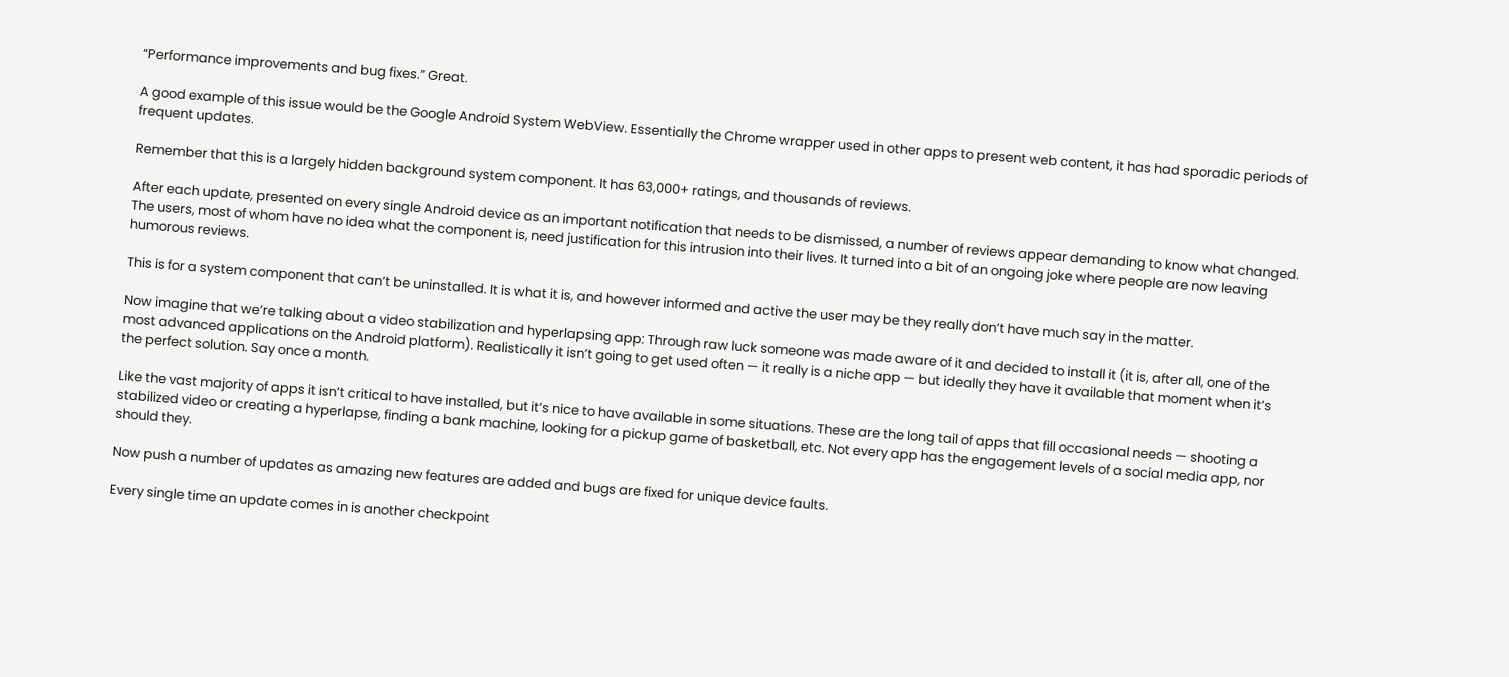“Performance improvements and bug fixes.” Great.

A good example of this issue would be the Google Android System WebView. Essentially the Chrome wrapper used in other apps to present web content, it has had sporadic periods of frequent updates.

Remember that this is a largely hidden background system component. It has 63,000+ ratings, and thousands of reviews.

After each update, presented on every single Android device as an important notification that needs to be dismissed, a number of reviews appear demanding to know what changed. The users, most of whom have no idea what the component is, need justification for this intrusion into their lives. It turned into a bit of an ongoing joke where people are now leaving humorous reviews.

This is for a system component that can’t be uninstalled. It is what it is, and however informed and active the user may be they really don’t have much say in the matter.

Now imagine that we’re talking about a video stabilization and hyperlapsing app: Through raw luck someone was made aware of it and decided to install it (it is, after all, one of the most advanced applications on the Android platform). Realistically it isn’t going to get used often — it really is a niche app — but ideally they have it available that moment when it’s the perfect solution. Say once a month.

Like the vast majority of apps it isn’t critical to have installed, but it’s nice to have available in some situations. These are the long tail of apps that fill occasional needs — shooting a stabilized video or creating a hyperlapse, finding a bank machine, looking for a pickup game of basketball, etc. Not every app has the engagement levels of a social media app, nor should they.

Now push a number of updates as amazing new features are added and bugs are fixed for unique device faults.

Every single time an update comes in is another checkpoint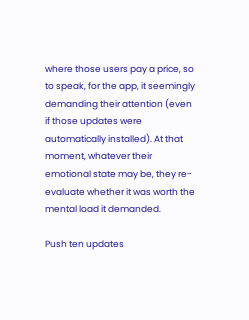where those users pay a price, so to speak, for the app, it seemingly demanding their attention (even if those updates were automatically installed). At that moment, whatever their emotional state may be, they re-evaluate whether it was worth the mental load it demanded.

Push ten updates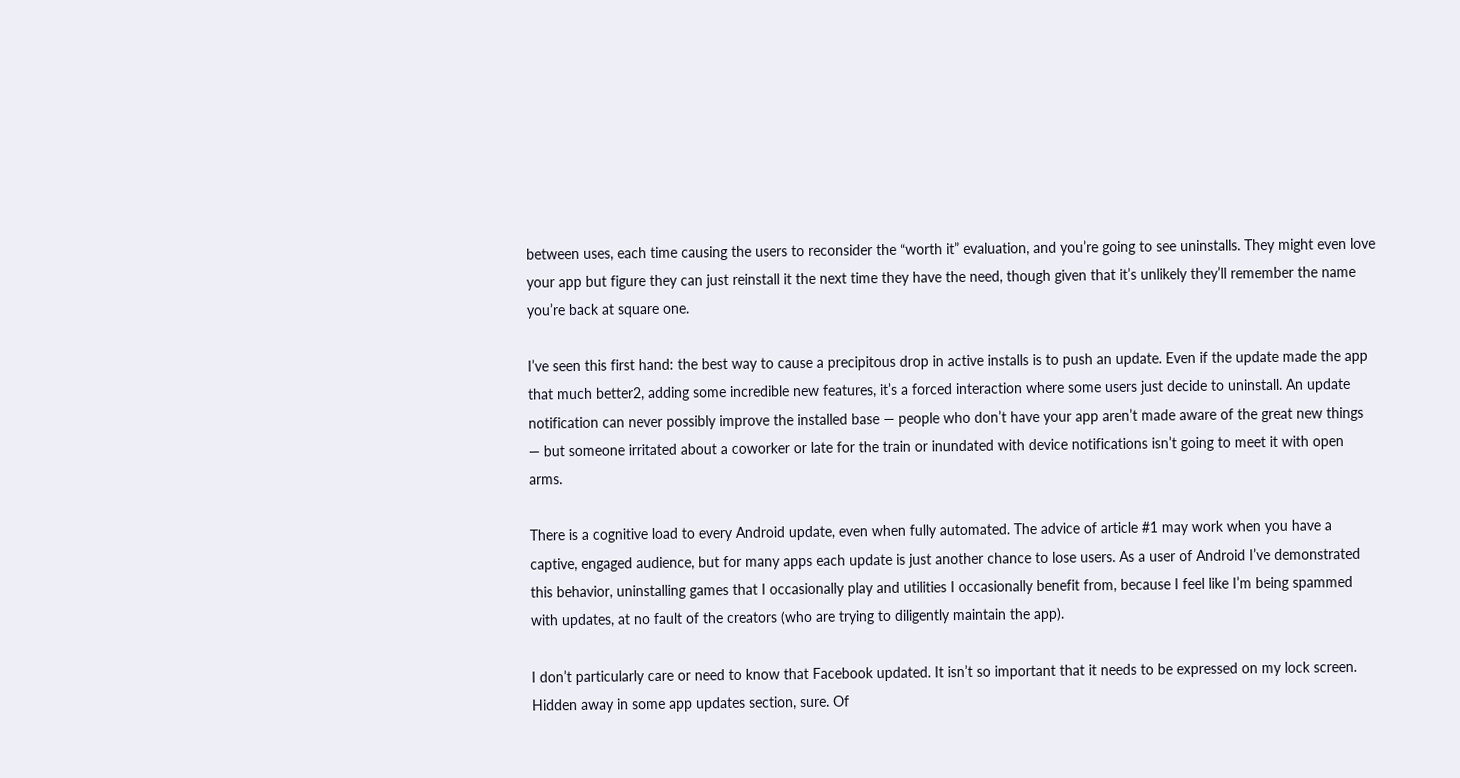between uses, each time causing the users to reconsider the “worth it” evaluation, and you’re going to see uninstalls. They might even love your app but figure they can just reinstall it the next time they have the need, though given that it’s unlikely they’ll remember the name you’re back at square one.

I’ve seen this first hand: the best way to cause a precipitous drop in active installs is to push an update. Even if the update made the app that much better2, adding some incredible new features, it’s a forced interaction where some users just decide to uninstall. An update notification can never possibly improve the installed base — people who don’t have your app aren’t made aware of the great new things — but someone irritated about a coworker or late for the train or inundated with device notifications isn’t going to meet it with open arms.

There is a cognitive load to every Android update, even when fully automated. The advice of article #1 may work when you have a captive, engaged audience, but for many apps each update is just another chance to lose users. As a user of Android I’ve demonstrated this behavior, uninstalling games that I occasionally play and utilities I occasionally benefit from, because I feel like I’m being spammed with updates, at no fault of the creators (who are trying to diligently maintain the app).

I don’t particularly care or need to know that Facebook updated. It isn’t so important that it needs to be expressed on my lock screen. Hidden away in some app updates section, sure. Of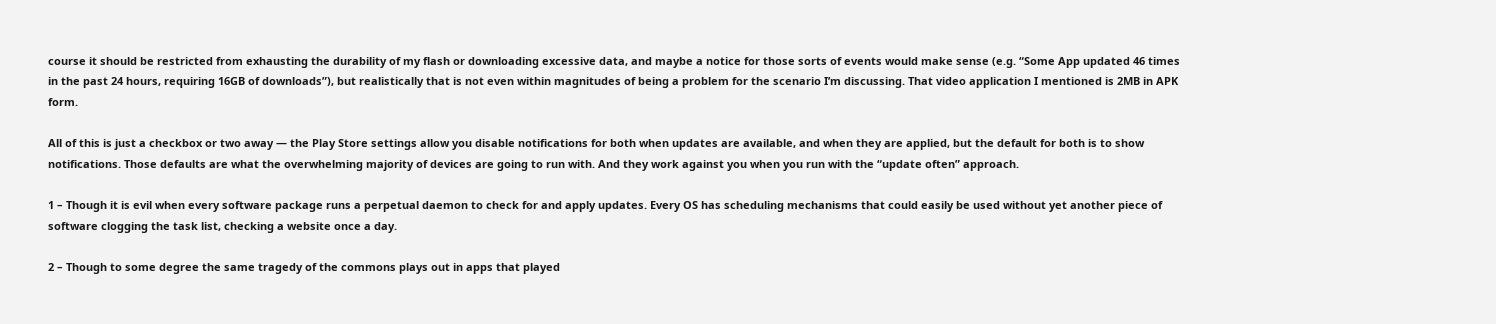course it should be restricted from exhausting the durability of my flash or downloading excessive data, and maybe a notice for those sorts of events would make sense (e.g. “Some App updated 46 times in the past 24 hours, requiring 16GB of downloads”), but realistically that is not even within magnitudes of being a problem for the scenario I’m discussing. That video application I mentioned is 2MB in APK form.

All of this is just a checkbox or two away — the Play Store settings allow you disable notifications for both when updates are available, and when they are applied, but the default for both is to show notifications. Those defaults are what the overwhelming majority of devices are going to run with. And they work against you when you run with the “update often” approach.

1 – Though it is evil when every software package runs a perpetual daemon to check for and apply updates. Every OS has scheduling mechanisms that could easily be used without yet another piece of software clogging the task list, checking a website once a day.

2 – Though to some degree the same tragedy of the commons plays out in apps that played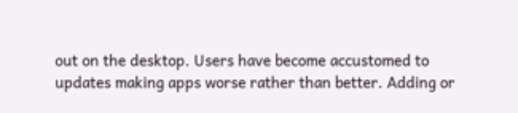out on the desktop. Users have become accustomed to updates making apps worse rather than better. Adding or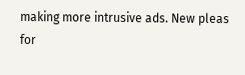making more intrusive ads. New pleas for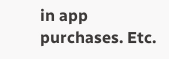in app purchases. Etc.